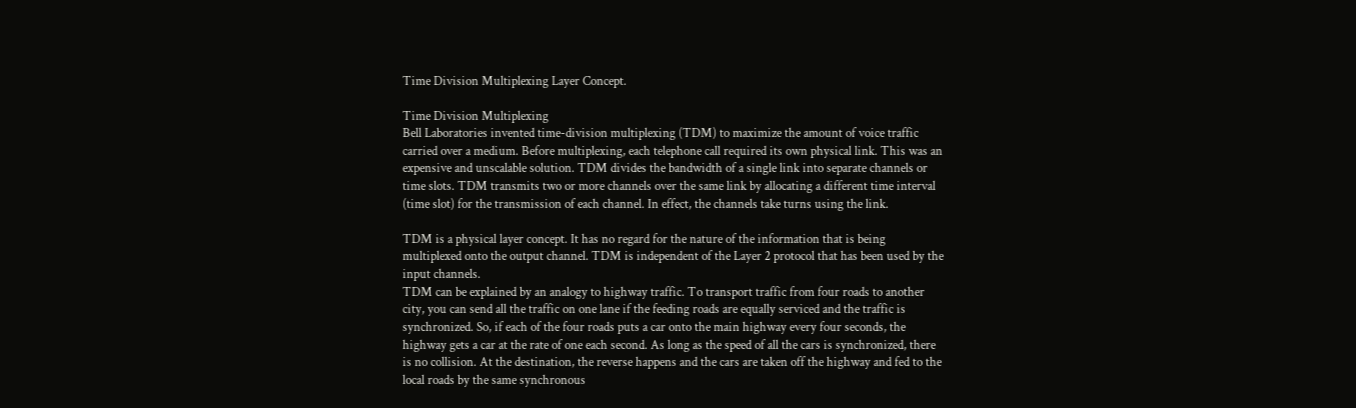Time Division Multiplexing Layer Concept.

Time Division Multiplexing
Bell Laboratories invented time-division multiplexing (TDM) to maximize the amount of voice traffic carried over a medium. Before multiplexing, each telephone call required its own physical link. This was an expensive and unscalable solution. TDM divides the bandwidth of a single link into separate channels or time slots. TDM transmits two or more channels over the same link by allocating a different time interval (time slot) for the transmission of each channel. In effect, the channels take turns using the link.

TDM is a physical layer concept. It has no regard for the nature of the information that is being multiplexed onto the output channel. TDM is independent of the Layer 2 protocol that has been used by the input channels.
TDM can be explained by an analogy to highway traffic. To transport traffic from four roads to another city, you can send all the traffic on one lane if the feeding roads are equally serviced and the traffic is synchronized. So, if each of the four roads puts a car onto the main highway every four seconds, the highway gets a car at the rate of one each second. As long as the speed of all the cars is synchronized, there is no collision. At the destination, the reverse happens and the cars are taken off the highway and fed to the local roads by the same synchronous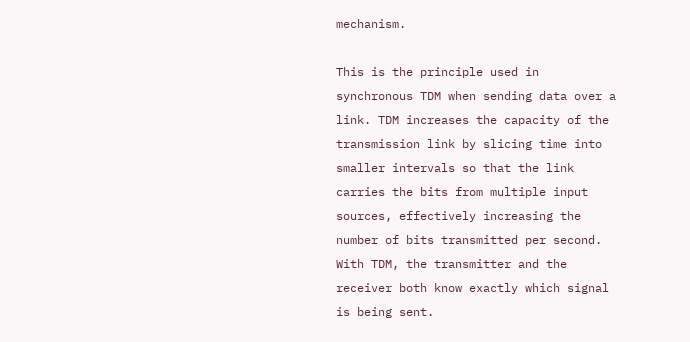mechanism.

This is the principle used in synchronous TDM when sending data over a link. TDM increases the capacity of the transmission link by slicing time into smaller intervals so that the link carries the bits from multiple input sources, effectively increasing the number of bits transmitted per second. With TDM, the transmitter and the receiver both know exactly which signal is being sent.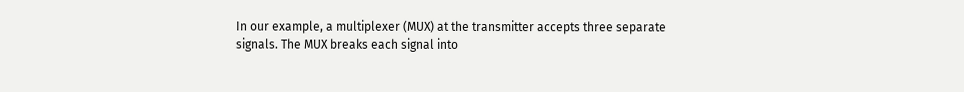In our example, a multiplexer (MUX) at the transmitter accepts three separate signals. The MUX breaks each signal into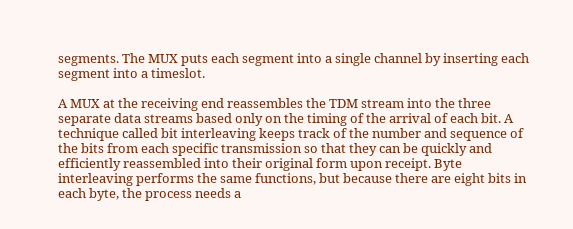segments. The MUX puts each segment into a single channel by inserting each segment into a timeslot.

A MUX at the receiving end reassembles the TDM stream into the three separate data streams based only on the timing of the arrival of each bit. A technique called bit interleaving keeps track of the number and sequence of the bits from each specific transmission so that they can be quickly and efficiently reassembled into their original form upon receipt. Byte interleaving performs the same functions, but because there are eight bits in each byte, the process needs a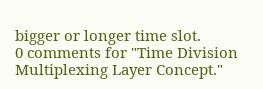bigger or longer time slot.
0 comments for "Time Division Multiplexing Layer Concept."